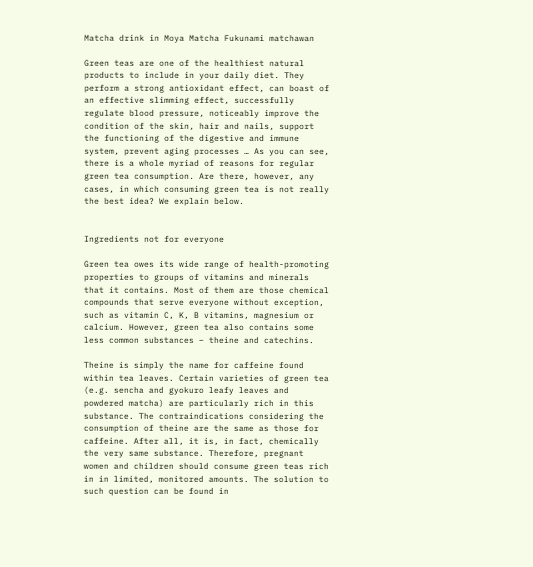Matcha drink in Moya Matcha Fukunami matchawan

Green teas are one of the healthiest natural products to include in your daily diet. They perform a strong antioxidant effect, can boast of an effective slimming effect, successfully regulate blood pressure, noticeably improve the condition of the skin, hair and nails, support the functioning of the digestive and immune system, prevent aging processes … As you can see, there is a whole myriad of reasons for regular green tea consumption. Are there, however, any cases, in which consuming green tea is not really the best idea? We explain below.


Ingredients not for everyone

Green tea owes its wide range of health-promoting properties to groups of vitamins and minerals that it contains. Most of them are those chemical compounds that serve everyone without exception, such as vitamin C, K, B vitamins, magnesium or calcium. However, green tea also contains some less common substances – theine and catechins.

Theine is simply the name for caffeine found within tea leaves. Certain varieties of green tea (e.g. sencha and gyokuro leafy leaves and powdered matcha) are particularly rich in this substance. The contraindications considering the consumption of theine are the same as those for caffeine. After all, it is, in fact, chemically the very same substance. Therefore, pregnant women and children should consume green teas rich in in limited, monitored amounts. The solution to such question can be found in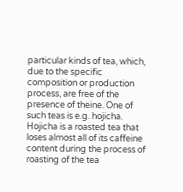particular kinds of tea, which, due to the specific composition or production process, are free of the presence of theine. One of such teas is e.g. hojicha. Hojicha is a roasted tea that loses almost all of its caffeine content during the process of roasting of the tea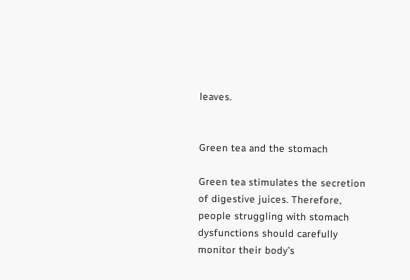leaves.


Green tea and the stomach

Green tea stimulates the secretion of digestive juices. Therefore, people struggling with stomach dysfunctions should carefully monitor their body’s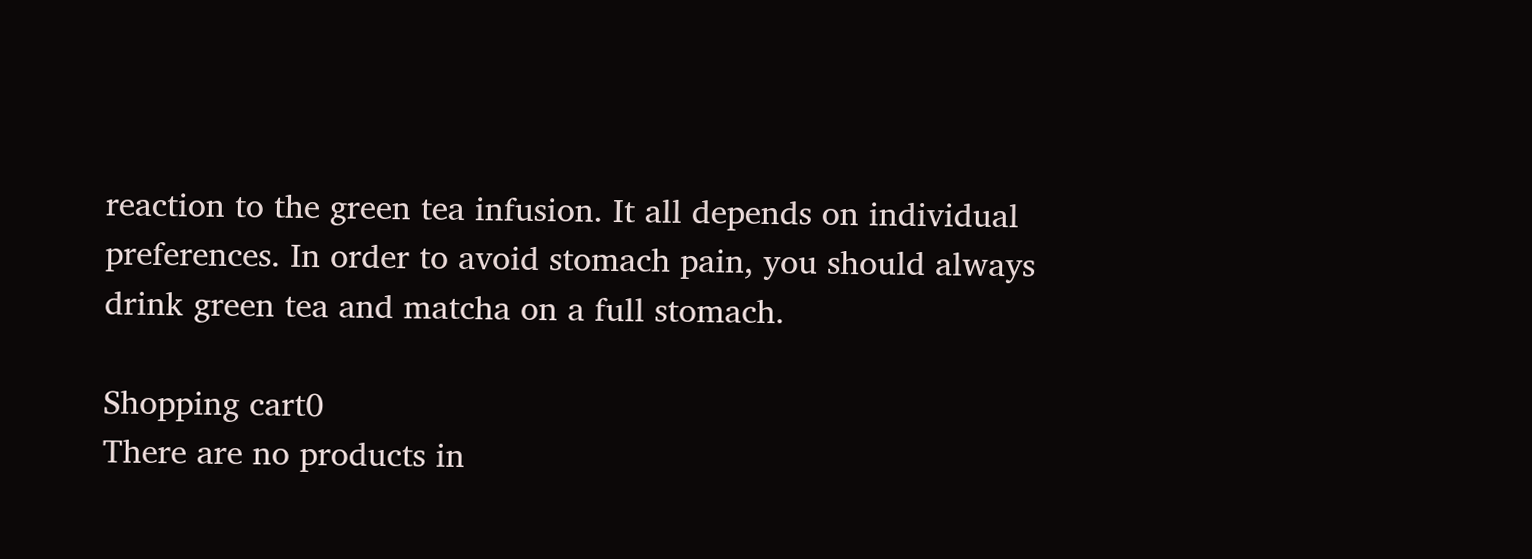reaction to the green tea infusion. It all depends on individual preferences. In order to avoid stomach pain, you should always drink green tea and matcha on a full stomach.

Shopping cart0
There are no products in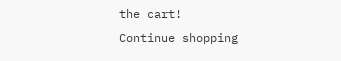the cart!
Continue shopping